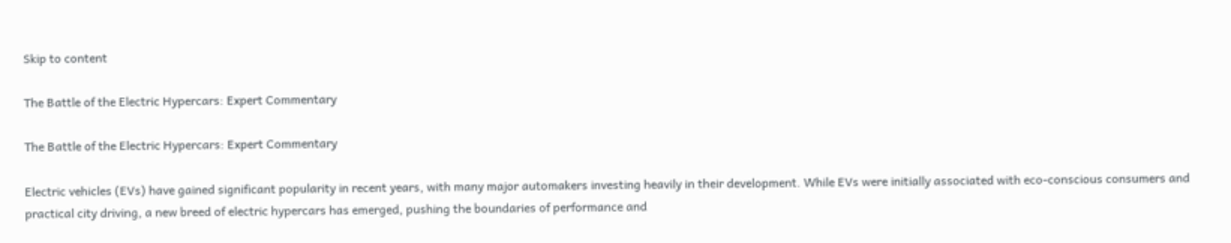Skip to content

The Battle of the Electric Hypercars: Expert Commentary

The Battle of the Electric Hypercars: Expert Commentary

Electric vehicles (EVs) have gained significant popularity in recent years, with many major automakers investing heavily in their development. While EVs were initially associated with eco-conscious consumers and practical city driving, a new breed of electric hypercars has emerged, pushing the boundaries of performance and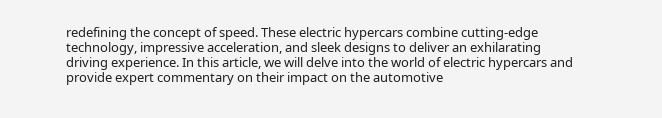redefining the concept of speed. These electric hypercars combine cutting-edge technology, impressive acceleration, and sleek designs to deliver an exhilarating driving experience. In this article, we will delve into the world of electric hypercars and provide expert commentary on their impact on the automotive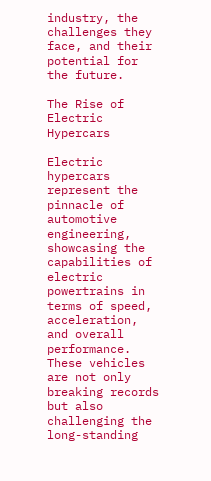industry, the challenges they face, and their potential for the future.

The Rise of Electric Hypercars

Electric hypercars represent the pinnacle of automotive engineering, showcasing the capabilities of electric powertrains in terms of speed, acceleration, and overall performance. These vehicles are not only breaking records but also challenging the long-standing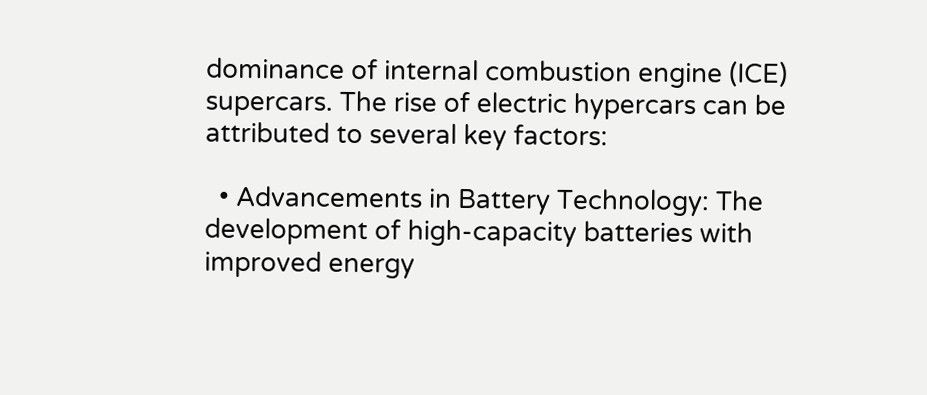dominance of internal combustion engine (ICE) supercars. The rise of electric hypercars can be attributed to several key factors:

  • Advancements in Battery Technology: The development of high-capacity batteries with improved energy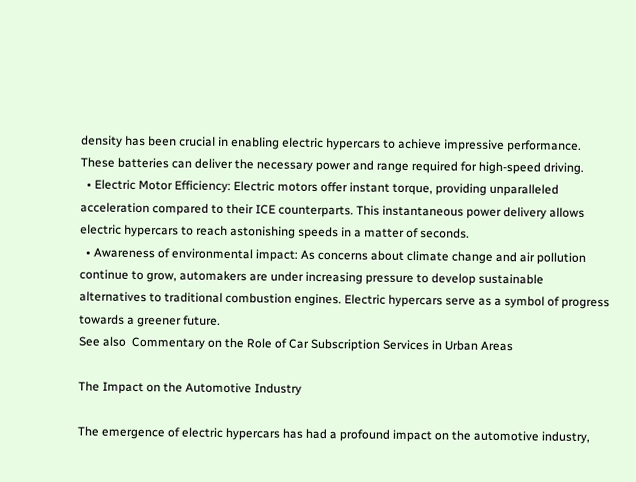density has been crucial in enabling electric hypercars to achieve impressive performance. These batteries can deliver the necessary power and range required for high-speed driving.
  • Electric Motor Efficiency: Electric motors offer instant torque, providing unparalleled acceleration compared to their ICE counterparts. This instantaneous power delivery allows electric hypercars to reach astonishing speeds in a matter of seconds.
  • Awareness of environmental impact: As concerns about climate change and air pollution continue to grow, automakers are under increasing pressure to develop sustainable alternatives to traditional combustion engines. Electric hypercars serve as a symbol of progress towards a greener future.
See also  Commentary on the Role of Car Subscription Services in Urban Areas

The Impact on the Automotive Industry

The emergence of electric hypercars has had a profound impact on the automotive industry,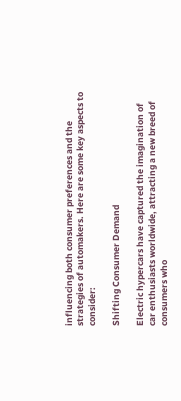influencing both consumer preferences and the strategies of automakers. Here are some key aspects to consider:

Shifting Consumer Demand

Electric hypercars have captured the imagination of car enthusiasts worldwide, attracting a new breed of consumers who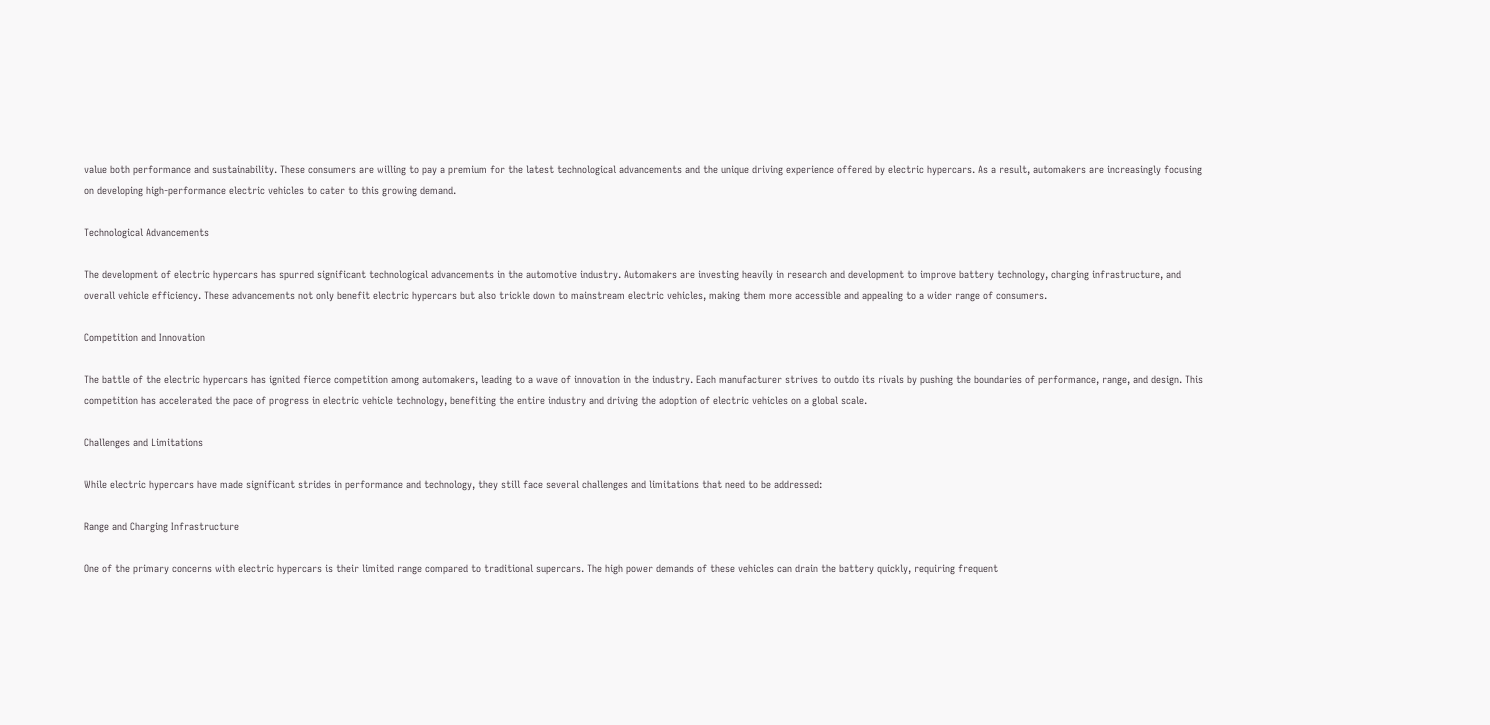value both performance and sustainability. These consumers are willing to pay a premium for the latest technological advancements and the unique driving experience offered by electric hypercars. As a result, automakers are increasingly focusing on developing high-performance electric vehicles to cater to this growing demand.

Technological Advancements

The development of electric hypercars has spurred significant technological advancements in the automotive industry. Automakers are investing heavily in research and development to improve battery technology, charging infrastructure, and overall vehicle efficiency. These advancements not only benefit electric hypercars but also trickle down to mainstream electric vehicles, making them more accessible and appealing to a wider range of consumers.

Competition and Innovation

The battle of the electric hypercars has ignited fierce competition among automakers, leading to a wave of innovation in the industry. Each manufacturer strives to outdo its rivals by pushing the boundaries of performance, range, and design. This competition has accelerated the pace of progress in electric vehicle technology, benefiting the entire industry and driving the adoption of electric vehicles on a global scale.

Challenges and Limitations

While electric hypercars have made significant strides in performance and technology, they still face several challenges and limitations that need to be addressed:

Range and Charging Infrastructure

One of the primary concerns with electric hypercars is their limited range compared to traditional supercars. The high power demands of these vehicles can drain the battery quickly, requiring frequent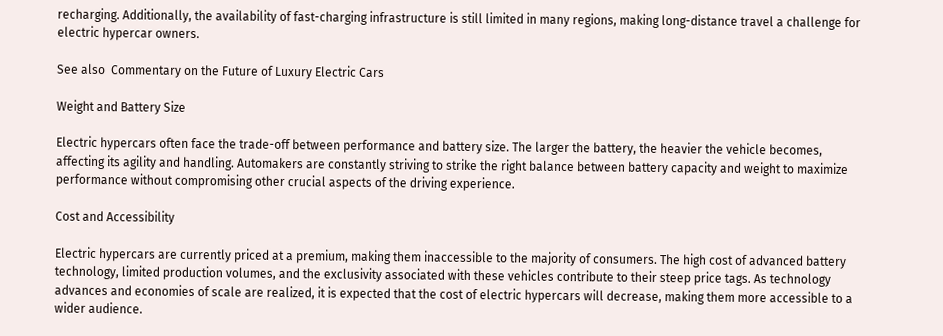recharging. Additionally, the availability of fast-charging infrastructure is still limited in many regions, making long-distance travel a challenge for electric hypercar owners.

See also  Commentary on the Future of Luxury Electric Cars

Weight and Battery Size

Electric hypercars often face the trade-off between performance and battery size. The larger the battery, the heavier the vehicle becomes, affecting its agility and handling. Automakers are constantly striving to strike the right balance between battery capacity and weight to maximize performance without compromising other crucial aspects of the driving experience.

Cost and Accessibility

Electric hypercars are currently priced at a premium, making them inaccessible to the majority of consumers. The high cost of advanced battery technology, limited production volumes, and the exclusivity associated with these vehicles contribute to their steep price tags. As technology advances and economies of scale are realized, it is expected that the cost of electric hypercars will decrease, making them more accessible to a wider audience.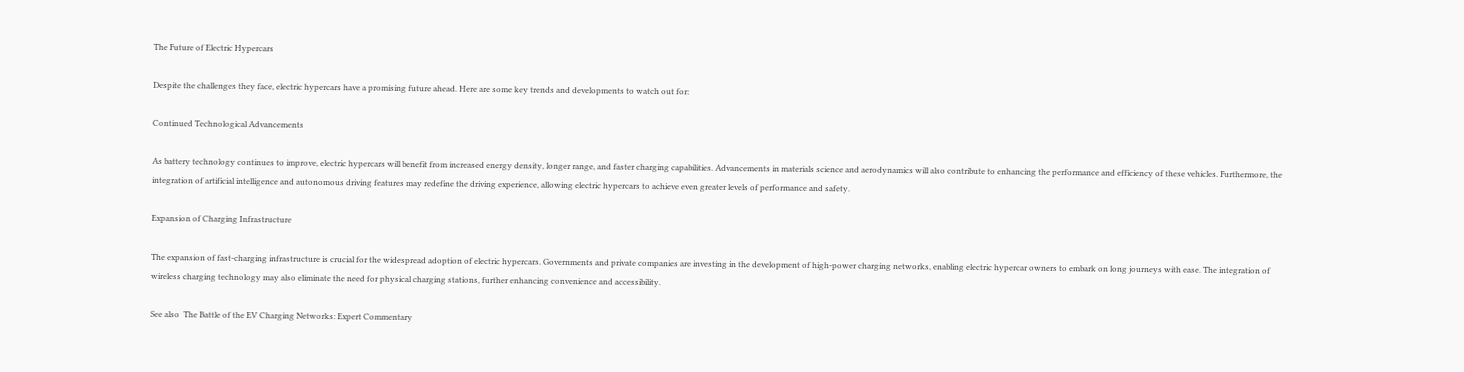The Future of Electric Hypercars

Despite the challenges they face, electric hypercars have a promising future ahead. Here are some key trends and developments to watch out for:

Continued Technological Advancements

As battery technology continues to improve, electric hypercars will benefit from increased energy density, longer range, and faster charging capabilities. Advancements in materials science and aerodynamics will also contribute to enhancing the performance and efficiency of these vehicles. Furthermore, the integration of artificial intelligence and autonomous driving features may redefine the driving experience, allowing electric hypercars to achieve even greater levels of performance and safety.

Expansion of Charging Infrastructure

The expansion of fast-charging infrastructure is crucial for the widespread adoption of electric hypercars. Governments and private companies are investing in the development of high-power charging networks, enabling electric hypercar owners to embark on long journeys with ease. The integration of wireless charging technology may also eliminate the need for physical charging stations, further enhancing convenience and accessibility.

See also  The Battle of the EV Charging Networks: Expert Commentary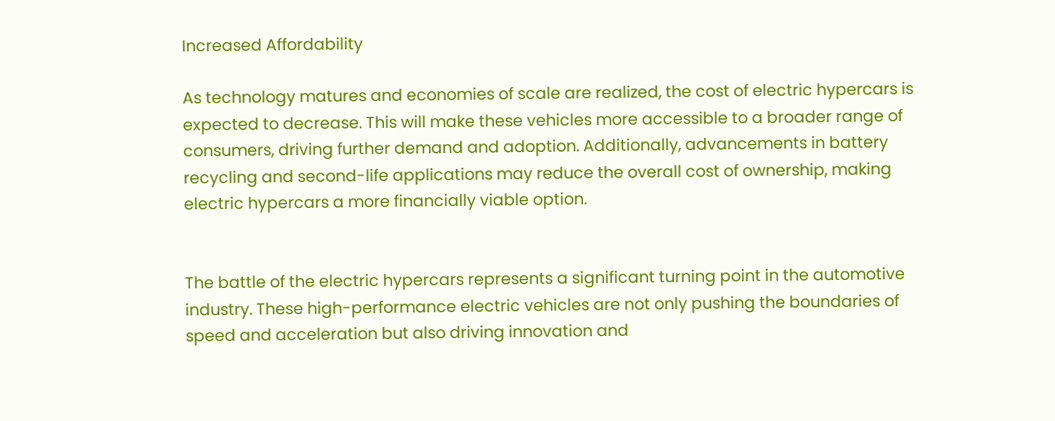Increased Affordability

As technology matures and economies of scale are realized, the cost of electric hypercars is expected to decrease. This will make these vehicles more accessible to a broader range of consumers, driving further demand and adoption. Additionally, advancements in battery recycling and second-life applications may reduce the overall cost of ownership, making electric hypercars a more financially viable option.


The battle of the electric hypercars represents a significant turning point in the automotive industry. These high-performance electric vehicles are not only pushing the boundaries of speed and acceleration but also driving innovation and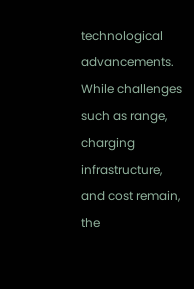technological advancements. While challenges such as range, charging infrastructure, and cost remain, the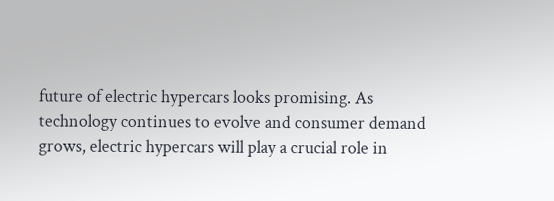future of electric hypercars looks promising. As technology continues to evolve and consumer demand grows, electric hypercars will play a crucial role in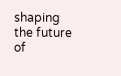shaping the future of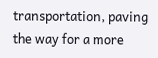transportation, paving the way for a more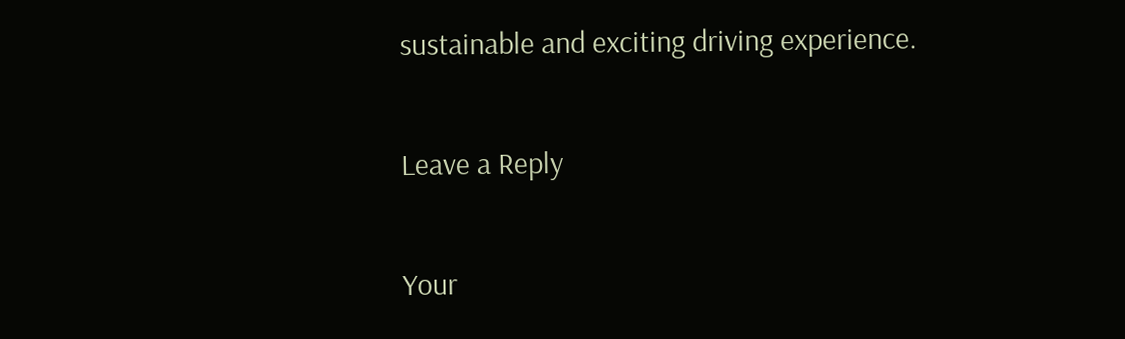sustainable and exciting driving experience.

Leave a Reply

Your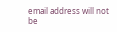email address will not be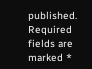published. Required fields are marked *